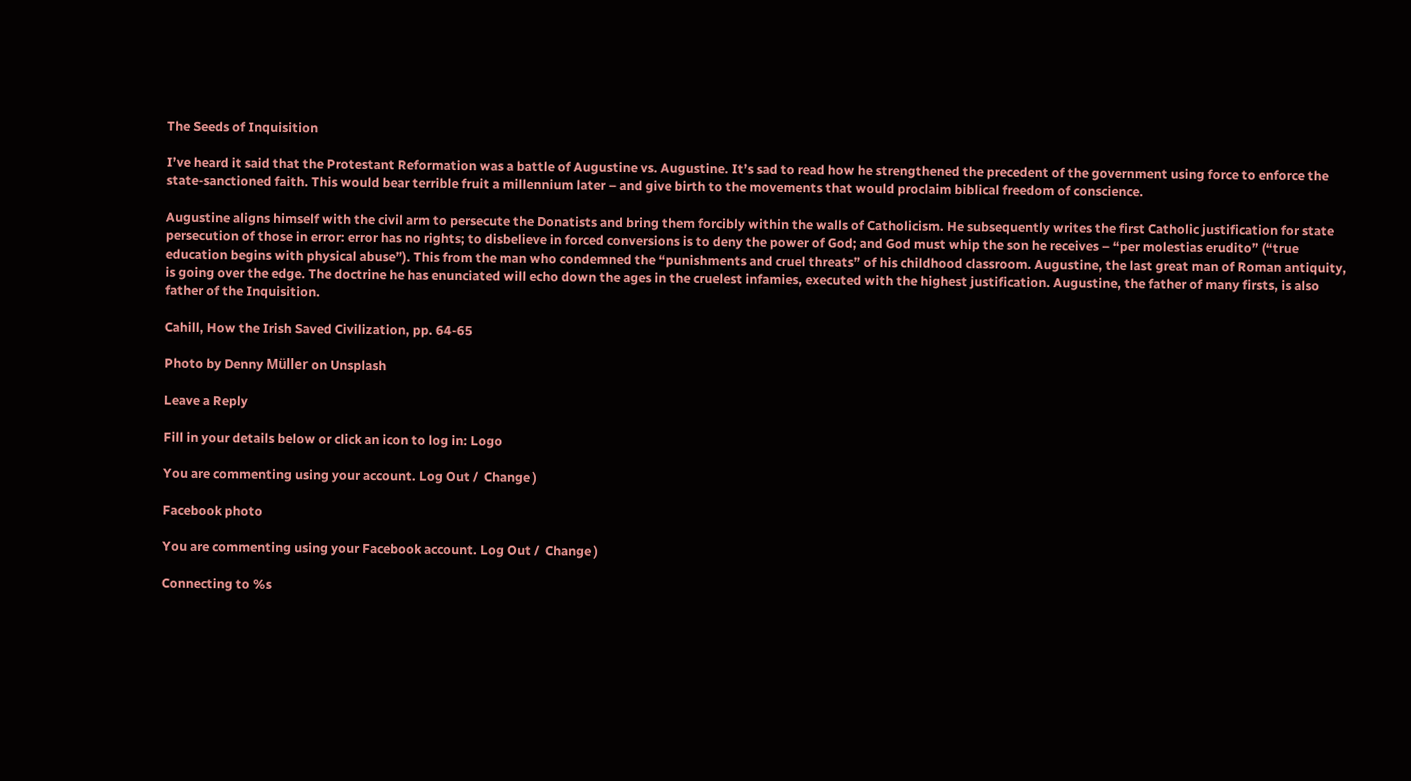The Seeds of Inquisition

I’ve heard it said that the Protestant Reformation was a battle of Augustine vs. Augustine. It’s sad to read how he strengthened the precedent of the government using force to enforce the state-sanctioned faith. This would bear terrible fruit a millennium later – and give birth to the movements that would proclaim biblical freedom of conscience.

Augustine aligns himself with the civil arm to persecute the Donatists and bring them forcibly within the walls of Catholicism. He subsequently writes the first Catholic justification for state persecution of those in error: error has no rights; to disbelieve in forced conversions is to deny the power of God; and God must whip the son he receives – “per molestias erudito” (“true education begins with physical abuse”). This from the man who condemned the “punishments and cruel threats” of his childhood classroom. Augustine, the last great man of Roman antiquity, is going over the edge. The doctrine he has enunciated will echo down the ages in the cruelest infamies, executed with the highest justification. Augustine, the father of many firsts, is also father of the Inquisition.

Cahill, How the Irish Saved Civilization, pp. 64-65

Photo by Denny Müller on Unsplash

Leave a Reply

Fill in your details below or click an icon to log in: Logo

You are commenting using your account. Log Out /  Change )

Facebook photo

You are commenting using your Facebook account. Log Out /  Change )

Connecting to %s